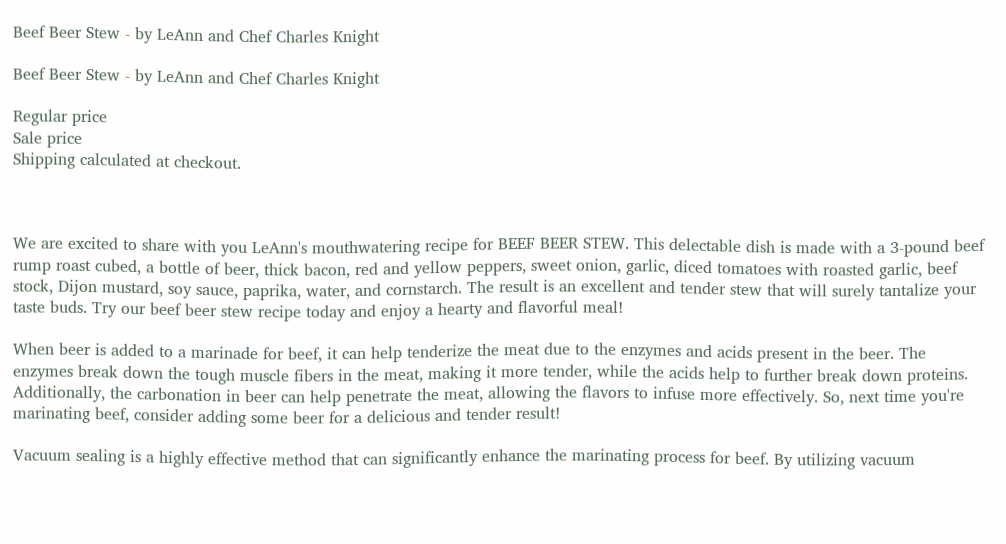Beef Beer Stew - by LeAnn and Chef Charles Knight

Beef Beer Stew - by LeAnn and Chef Charles Knight

Regular price
Sale price
Shipping calculated at checkout.



We are excited to share with you LeAnn's mouthwatering recipe for BEEF BEER STEW. This delectable dish is made with a 3-pound beef rump roast cubed, a bottle of beer, thick bacon, red and yellow peppers, sweet onion, garlic, diced tomatoes with roasted garlic, beef stock, Dijon mustard, soy sauce, paprika, water, and cornstarch. The result is an excellent and tender stew that will surely tantalize your taste buds. Try our beef beer stew recipe today and enjoy a hearty and flavorful meal!

When beer is added to a marinade for beef, it can help tenderize the meat due to the enzymes and acids present in the beer. The enzymes break down the tough muscle fibers in the meat, making it more tender, while the acids help to further break down proteins. Additionally, the carbonation in beer can help penetrate the meat, allowing the flavors to infuse more effectively. So, next time you're marinating beef, consider adding some beer for a delicious and tender result!

Vacuum sealing is a highly effective method that can significantly enhance the marinating process for beef. By utilizing vacuum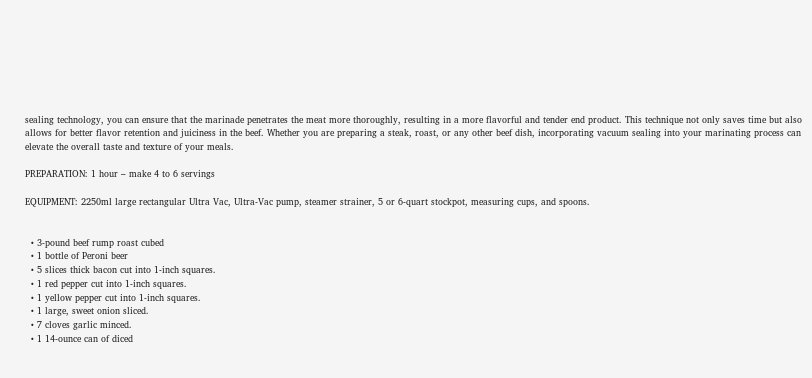sealing technology, you can ensure that the marinade penetrates the meat more thoroughly, resulting in a more flavorful and tender end product. This technique not only saves time but also allows for better flavor retention and juiciness in the beef. Whether you are preparing a steak, roast, or any other beef dish, incorporating vacuum sealing into your marinating process can elevate the overall taste and texture of your meals.

PREPARATION: 1 hour – make 4 to 6 servings

EQUIPMENT: 2250ml large rectangular Ultra Vac, Ultra-Vac pump, steamer strainer, 5 or 6-quart stockpot, measuring cups, and spoons.


  • 3-pound beef rump roast cubed
  • 1 bottle of Peroni beer
  • 5 slices thick bacon cut into 1-inch squares.
  • 1 red pepper cut into 1-inch squares.
  • 1 yellow pepper cut into 1-inch squares.
  • 1 large, sweet onion sliced.
  • 7 cloves garlic minced.
  • 1 14-ounce can of diced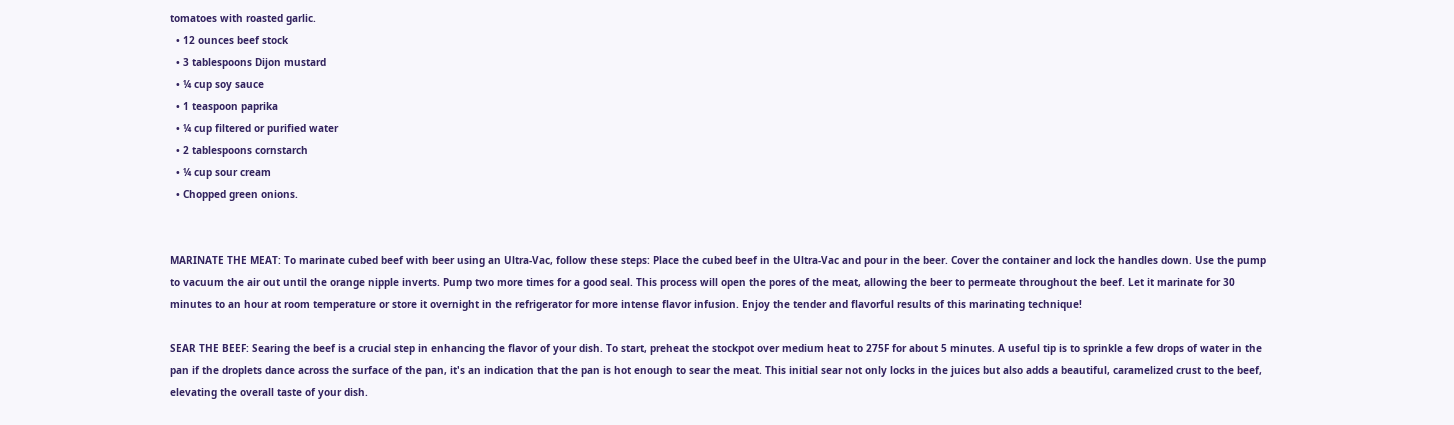tomatoes with roasted garlic.
  • 12 ounces beef stock
  • 3 tablespoons Dijon mustard
  • ¼ cup soy sauce
  • 1 teaspoon paprika
  • ¼ cup filtered or purified water
  • 2 tablespoons cornstarch
  • ¼ cup sour cream
  • Chopped green onions.


MARINATE THE MEAT: To marinate cubed beef with beer using an Ultra-Vac, follow these steps: Place the cubed beef in the Ultra-Vac and pour in the beer. Cover the container and lock the handles down. Use the pump to vacuum the air out until the orange nipple inverts. Pump two more times for a good seal. This process will open the pores of the meat, allowing the beer to permeate throughout the beef. Let it marinate for 30 minutes to an hour at room temperature or store it overnight in the refrigerator for more intense flavor infusion. Enjoy the tender and flavorful results of this marinating technique!

SEAR THE BEEF: Searing the beef is a crucial step in enhancing the flavor of your dish. To start, preheat the stockpot over medium heat to 275F for about 5 minutes. A useful tip is to sprinkle a few drops of water in the pan if the droplets dance across the surface of the pan, it's an indication that the pan is hot enough to sear the meat. This initial sear not only locks in the juices but also adds a beautiful, caramelized crust to the beef, elevating the overall taste of your dish.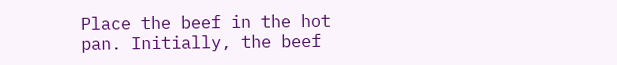Place the beef in the hot pan. Initially, the beef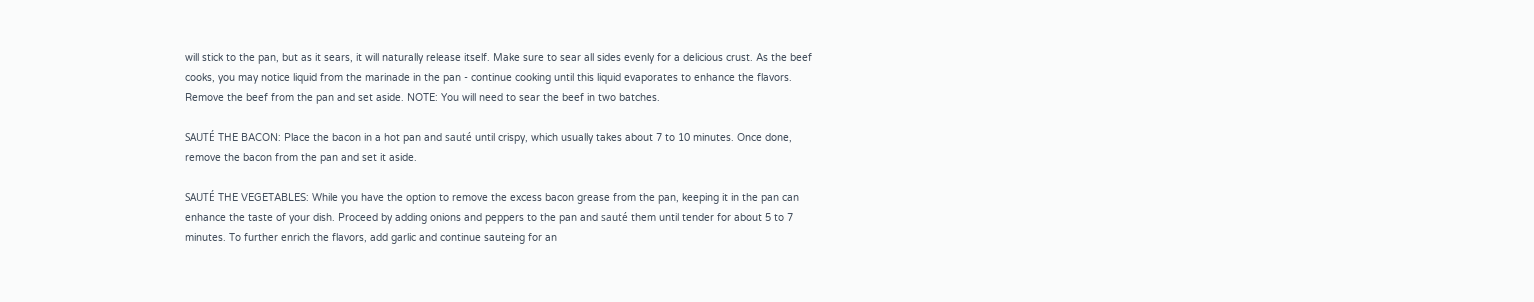will stick to the pan, but as it sears, it will naturally release itself. Make sure to sear all sides evenly for a delicious crust. As the beef cooks, you may notice liquid from the marinade in the pan - continue cooking until this liquid evaporates to enhance the flavors. Remove the beef from the pan and set aside. NOTE: You will need to sear the beef in two batches.

SAUTÉ THE BACON: Place the bacon in a hot pan and sauté until crispy, which usually takes about 7 to 10 minutes. Once done, remove the bacon from the pan and set it aside.

SAUTÉ THE VEGETABLES: While you have the option to remove the excess bacon grease from the pan, keeping it in the pan can enhance the taste of your dish. Proceed by adding onions and peppers to the pan and sauté them until tender for about 5 to 7 minutes. To further enrich the flavors, add garlic and continue sauteing for an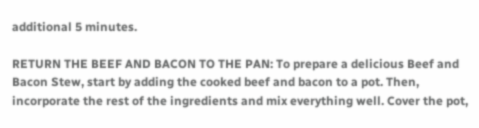additional 5 minutes.

RETURN THE BEEF AND BACON TO THE PAN: To prepare a delicious Beef and Bacon Stew, start by adding the cooked beef and bacon to a pot. Then, incorporate the rest of the ingredients and mix everything well. Cover the pot,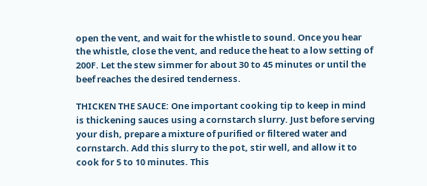open the vent, and wait for the whistle to sound. Once you hear the whistle, close the vent, and reduce the heat to a low setting of 200F. Let the stew simmer for about 30 to 45 minutes or until the beef reaches the desired tenderness.

THICKEN THE SAUCE: One important cooking tip to keep in mind is thickening sauces using a cornstarch slurry. Just before serving your dish, prepare a mixture of purified or filtered water and cornstarch. Add this slurry to the pot, stir well, and allow it to cook for 5 to 10 minutes. This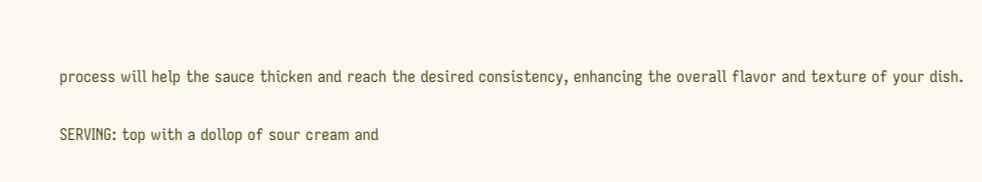process will help the sauce thicken and reach the desired consistency, enhancing the overall flavor and texture of your dish.

SERVING: top with a dollop of sour cream and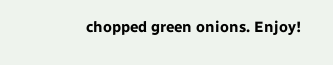chopped green onions. Enjoy!